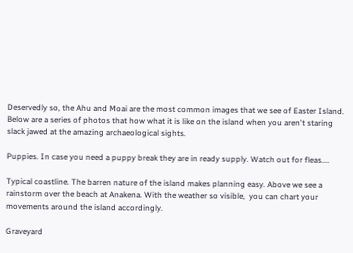Deservedly so, the Ahu and Moai are the most common images that we see of Easter Island. Below are a series of photos that how what it is like on the island when you aren't staring slack jawed at the amazing archaeological sights.

Puppies. In case you need a puppy break they are in ready supply. Watch out for fleas....

Typical coastline. The barren nature of the island makes planning easy. Above we see a rainstorm over the beach at Anakena. With the weather so visible,  you can chart your movements around the island accordingly.

Graveyard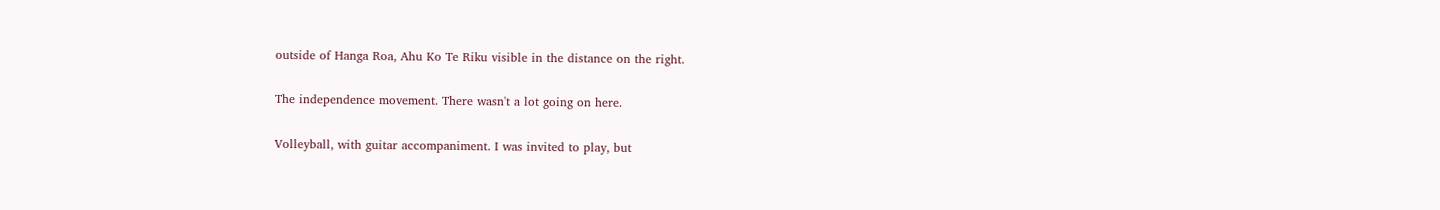outside of Hanga Roa, Ahu Ko Te Riku visible in the distance on the right.

The independence movement. There wasn't a lot going on here.

Volleyball, with guitar accompaniment. I was invited to play, but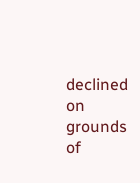declined on grounds of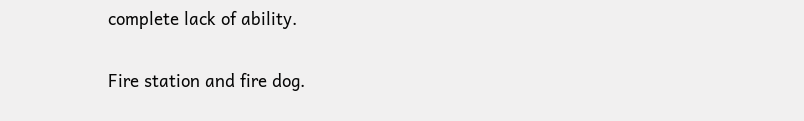complete lack of ability.

Fire station and fire dog.